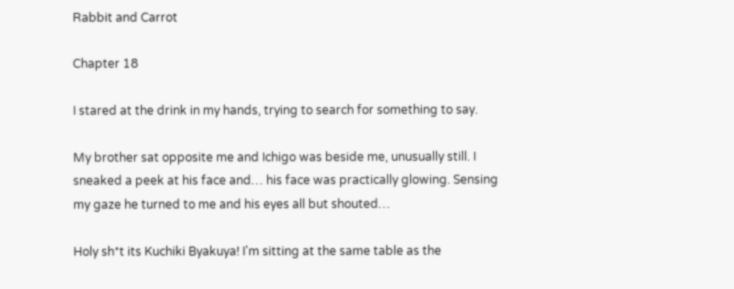Rabbit and Carrot

Chapter 18

I stared at the drink in my hands, trying to search for something to say.

My brother sat opposite me and Ichigo was beside me, unusually still. I sneaked a peek at his face and… his face was practically glowing. Sensing my gaze he turned to me and his eyes all but shouted…

Holy sh*t its Kuchiki Byakuya! I'm sitting at the same table as the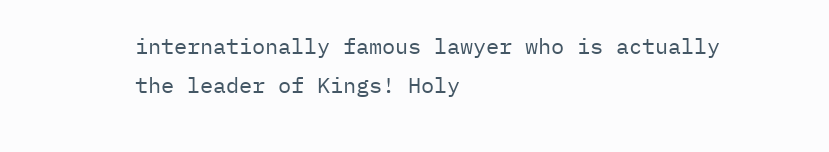internationally famous lawyer who is actually the leader of Kings! Holy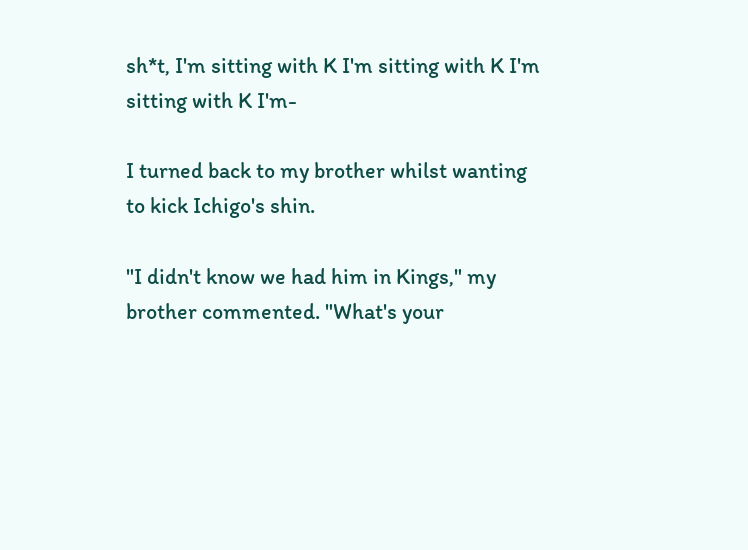sh*t, I'm sitting with K I'm sitting with K I'm sitting with K I'm-

I turned back to my brother whilst wanting to kick Ichigo's shin.

"I didn't know we had him in Kings," my brother commented. "What's your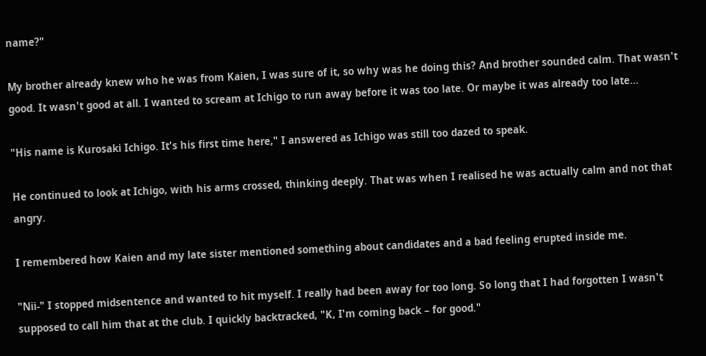name?"

My brother already knew who he was from Kaien, I was sure of it, so why was he doing this? And brother sounded calm. That wasn't good. It wasn't good at all. I wanted to scream at Ichigo to run away before it was too late. Or maybe it was already too late…

"His name is Kurosaki Ichigo. It's his first time here," I answered as Ichigo was still too dazed to speak.

He continued to look at Ichigo, with his arms crossed, thinking deeply. That was when I realised he was actually calm and not that angry.

I remembered how Kaien and my late sister mentioned something about candidates and a bad feeling erupted inside me.

"Nii-" I stopped midsentence and wanted to hit myself. I really had been away for too long. So long that I had forgotten I wasn't supposed to call him that at the club. I quickly backtracked, "K, I'm coming back – for good."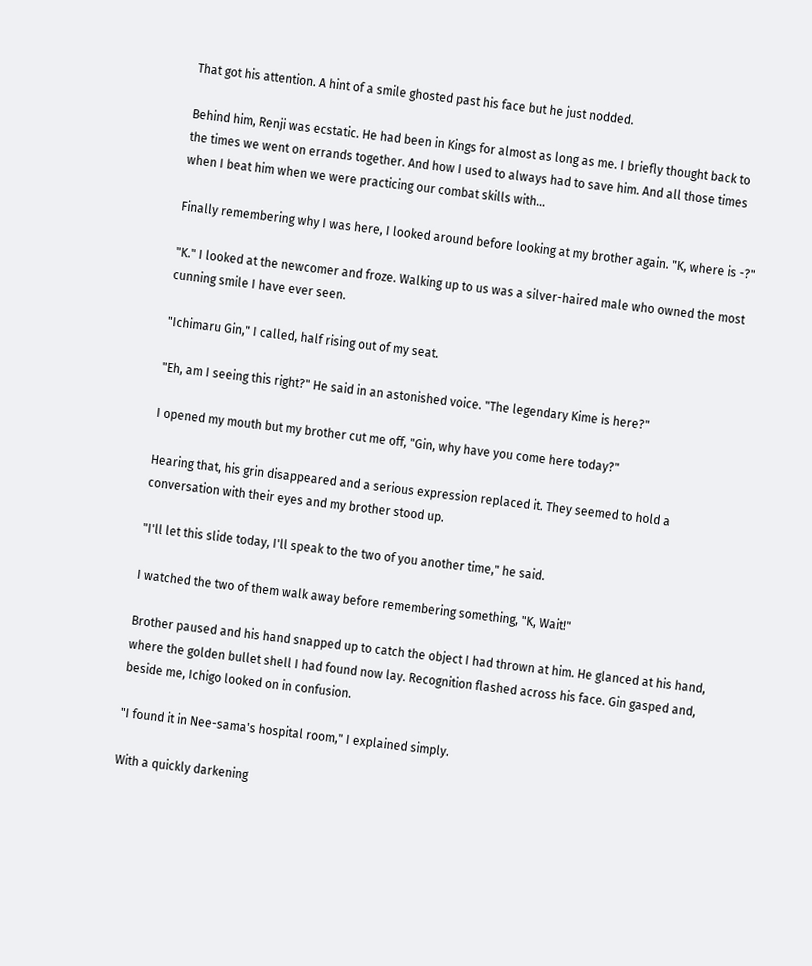That got his attention. A hint of a smile ghosted past his face but he just nodded.

Behind him, Renji was ecstatic. He had been in Kings for almost as long as me. I briefly thought back to the times we went on errands together. And how I used to always had to save him. And all those times when I beat him when we were practicing our combat skills with…

Finally remembering why I was here, I looked around before looking at my brother again. "K, where is -?"

"K." I looked at the newcomer and froze. Walking up to us was a silver-haired male who owned the most cunning smile I have ever seen.

"Ichimaru Gin," I called, half rising out of my seat.

"Eh, am I seeing this right?" He said in an astonished voice. "The legendary Kime is here?"

I opened my mouth but my brother cut me off, "Gin, why have you come here today?"

Hearing that, his grin disappeared and a serious expression replaced it. They seemed to hold a conversation with their eyes and my brother stood up.

"I'll let this slide today, I'll speak to the two of you another time," he said.

I watched the two of them walk away before remembering something, "K, Wait!"

Brother paused and his hand snapped up to catch the object I had thrown at him. He glanced at his hand, where the golden bullet shell I had found now lay. Recognition flashed across his face. Gin gasped and, beside me, Ichigo looked on in confusion.

"I found it in Nee-sama's hospital room," I explained simply.

With a quickly darkening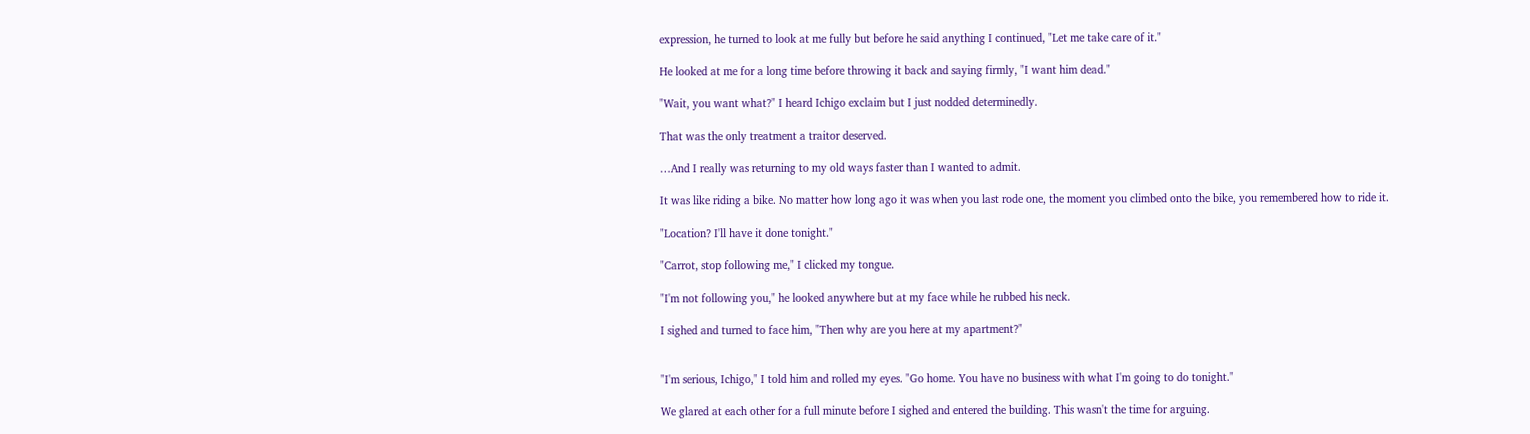expression, he turned to look at me fully but before he said anything I continued, "Let me take care of it."

He looked at me for a long time before throwing it back and saying firmly, "I want him dead."

"Wait, you want what?" I heard Ichigo exclaim but I just nodded determinedly.

That was the only treatment a traitor deserved.

…And I really was returning to my old ways faster than I wanted to admit.

It was like riding a bike. No matter how long ago it was when you last rode one, the moment you climbed onto the bike, you remembered how to ride it.

"Location? I'll have it done tonight."

"Carrot, stop following me," I clicked my tongue.

"I'm not following you," he looked anywhere but at my face while he rubbed his neck.

I sighed and turned to face him, "Then why are you here at my apartment?"


"I'm serious, Ichigo," I told him and rolled my eyes. "Go home. You have no business with what I'm going to do tonight."

We glared at each other for a full minute before I sighed and entered the building. This wasn't the time for arguing.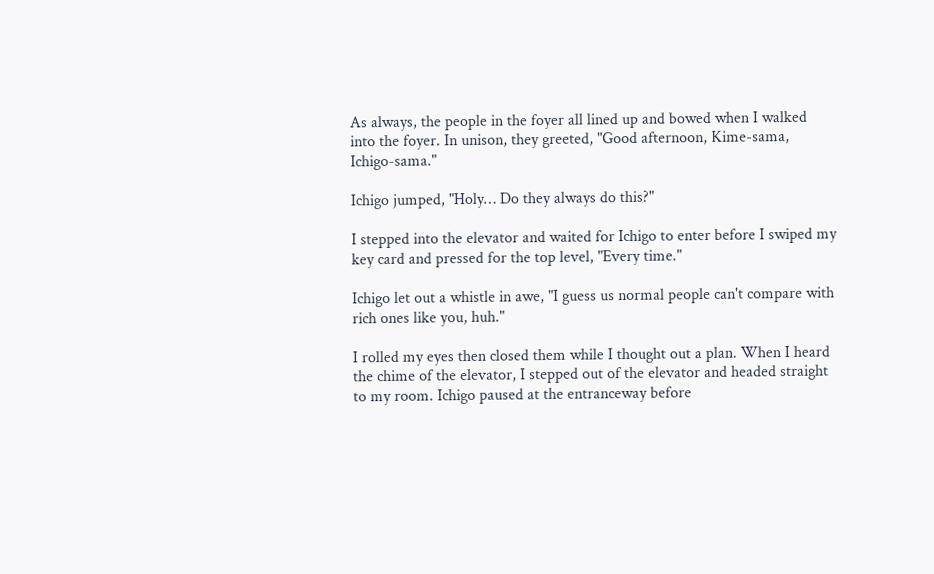As always, the people in the foyer all lined up and bowed when I walked into the foyer. In unison, they greeted, "Good afternoon, Kime-sama, Ichigo-sama."

Ichigo jumped, "Holy… Do they always do this?"

I stepped into the elevator and waited for Ichigo to enter before I swiped my key card and pressed for the top level, "Every time."

Ichigo let out a whistle in awe, "I guess us normal people can't compare with rich ones like you, huh."

I rolled my eyes then closed them while I thought out a plan. When I heard the chime of the elevator, I stepped out of the elevator and headed straight to my room. Ichigo paused at the entranceway before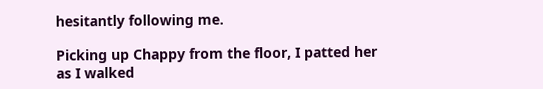hesitantly following me.

Picking up Chappy from the floor, I patted her as I walked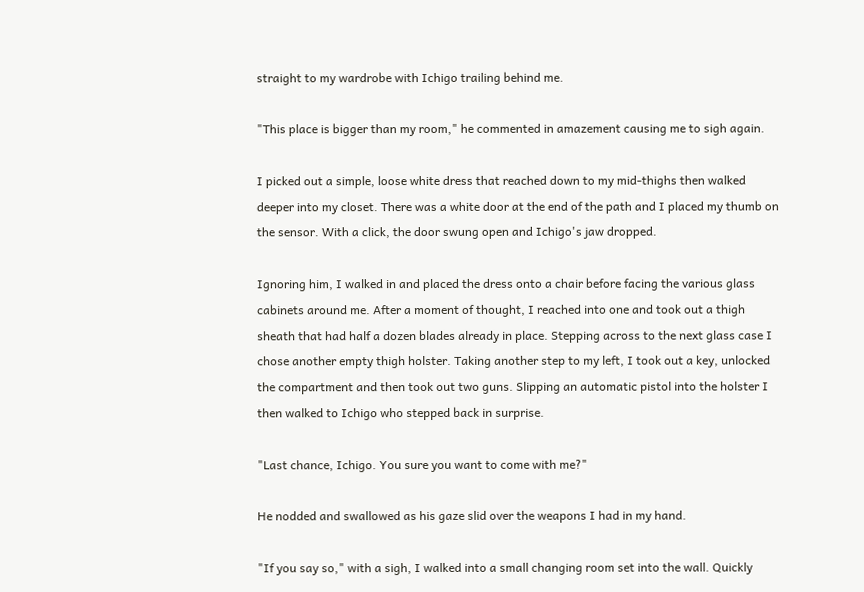straight to my wardrobe with Ichigo trailing behind me.

"This place is bigger than my room," he commented in amazement causing me to sigh again.

I picked out a simple, loose white dress that reached down to my mid-thighs then walked deeper into my closet. There was a white door at the end of the path and I placed my thumb on the sensor. With a click, the door swung open and Ichigo's jaw dropped.

Ignoring him, I walked in and placed the dress onto a chair before facing the various glass cabinets around me. After a moment of thought, I reached into one and took out a thigh sheath that had half a dozen blades already in place. Stepping across to the next glass case I chose another empty thigh holster. Taking another step to my left, I took out a key, unlocked the compartment and then took out two guns. Slipping an automatic pistol into the holster I then walked to Ichigo who stepped back in surprise.

"Last chance, Ichigo. You sure you want to come with me?"

He nodded and swallowed as his gaze slid over the weapons I had in my hand.

"If you say so," with a sigh, I walked into a small changing room set into the wall. Quickly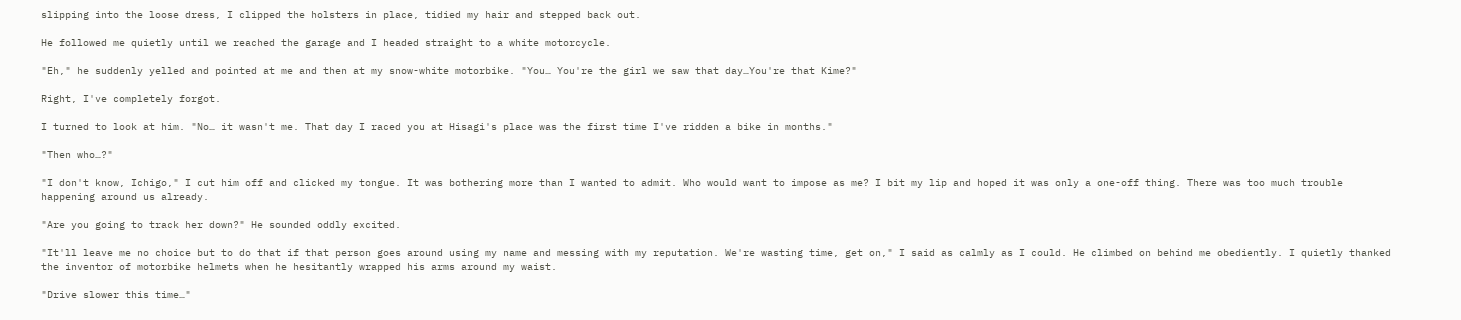slipping into the loose dress, I clipped the holsters in place, tidied my hair and stepped back out.

He followed me quietly until we reached the garage and I headed straight to a white motorcycle.

"Eh," he suddenly yelled and pointed at me and then at my snow-white motorbike. "You… You're the girl we saw that day…You're that Kime?"

Right, I've completely forgot.

I turned to look at him. "No… it wasn't me. That day I raced you at Hisagi's place was the first time I've ridden a bike in months."

"Then who…?"

"I don't know, Ichigo," I cut him off and clicked my tongue. It was bothering more than I wanted to admit. Who would want to impose as me? I bit my lip and hoped it was only a one-off thing. There was too much trouble happening around us already.

"Are you going to track her down?" He sounded oddly excited.

"It'll leave me no choice but to do that if that person goes around using my name and messing with my reputation. We're wasting time, get on," I said as calmly as I could. He climbed on behind me obediently. I quietly thanked the inventor of motorbike helmets when he hesitantly wrapped his arms around my waist.

"Drive slower this time…"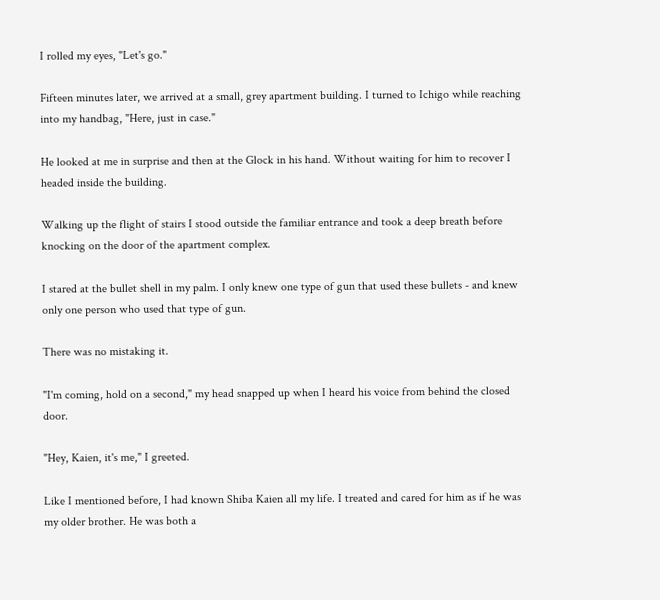I rolled my eyes, "Let's go."

Fifteen minutes later, we arrived at a small, grey apartment building. I turned to Ichigo while reaching into my handbag, "Here, just in case."

He looked at me in surprise and then at the Glock in his hand. Without waiting for him to recover I headed inside the building.

Walking up the flight of stairs I stood outside the familiar entrance and took a deep breath before knocking on the door of the apartment complex.

I stared at the bullet shell in my palm. I only knew one type of gun that used these bullets - and knew only one person who used that type of gun.

There was no mistaking it.

"I'm coming, hold on a second," my head snapped up when I heard his voice from behind the closed door.

"Hey, Kaien, it's me," I greeted.

Like I mentioned before, I had known Shiba Kaien all my life. I treated and cared for him as if he was my older brother. He was both a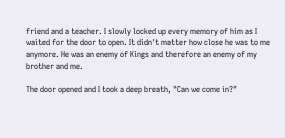friend and a teacher. I slowly locked up every memory of him as I waited for the door to open. It didn't matter how close he was to me anymore. He was an enemy of Kings and therefore an enemy of my brother and me.

The door opened and I took a deep breath, "Can we come in?"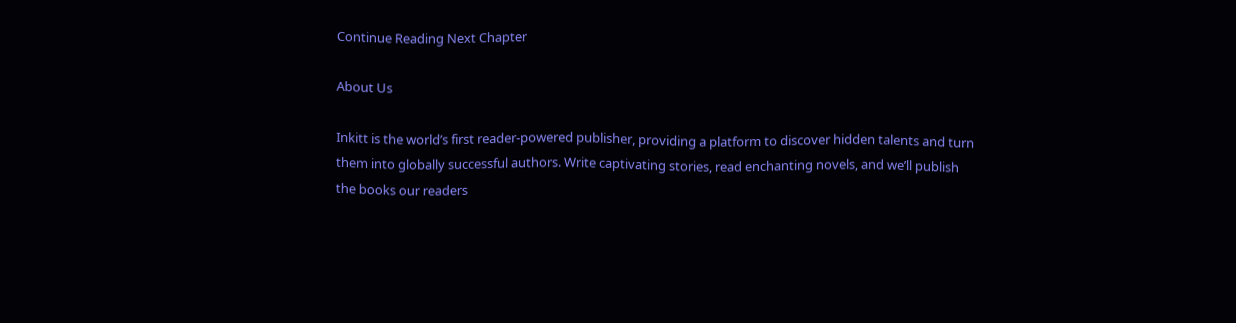Continue Reading Next Chapter

About Us

Inkitt is the world’s first reader-powered publisher, providing a platform to discover hidden talents and turn them into globally successful authors. Write captivating stories, read enchanting novels, and we’ll publish the books our readers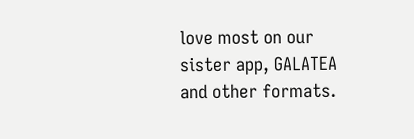love most on our sister app, GALATEA and other formats.